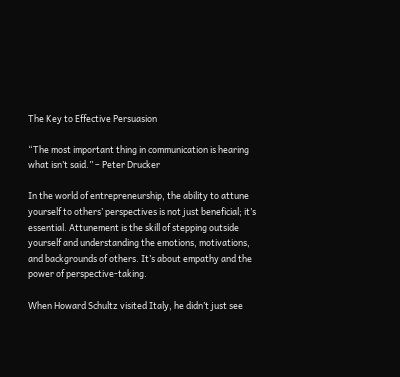The Key to Effective Persuasion

“The most important thing in communication is hearing what isn’t said.” – Peter Drucker

In the world of entrepreneurship, the ability to attune yourself to others’ perspectives is not just beneficial; it’s essential. Attunement is the skill of stepping outside yourself and understanding the emotions, motivations, and backgrounds of others. It’s about empathy and the power of perspective-taking.

When Howard Schultz visited Italy, he didn’t just see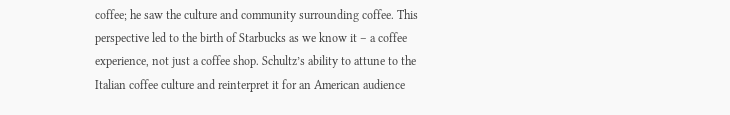coffee; he saw the culture and community surrounding coffee. This perspective led to the birth of Starbucks as we know it – a coffee experience, not just a coffee shop. Schultz’s ability to attune to the Italian coffee culture and reinterpret it for an American audience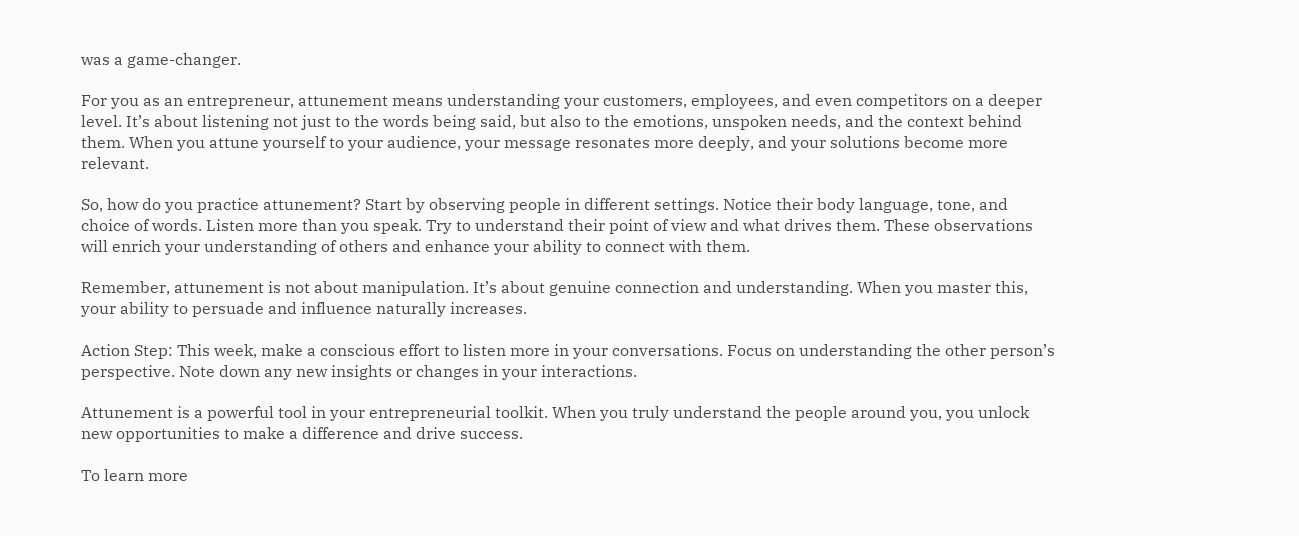was a game-changer.

For you as an entrepreneur, attunement means understanding your customers, employees, and even competitors on a deeper level. It’s about listening not just to the words being said, but also to the emotions, unspoken needs, and the context behind them. When you attune yourself to your audience, your message resonates more deeply, and your solutions become more relevant.

So, how do you practice attunement? Start by observing people in different settings. Notice their body language, tone, and choice of words. Listen more than you speak. Try to understand their point of view and what drives them. These observations will enrich your understanding of others and enhance your ability to connect with them.

Remember, attunement is not about manipulation. It’s about genuine connection and understanding. When you master this, your ability to persuade and influence naturally increases.

Action Step: This week, make a conscious effort to listen more in your conversations. Focus on understanding the other person’s perspective. Note down any new insights or changes in your interactions.

Attunement is a powerful tool in your entrepreneurial toolkit. When you truly understand the people around you, you unlock new opportunities to make a difference and drive success.

To learn more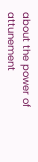about the power of attunement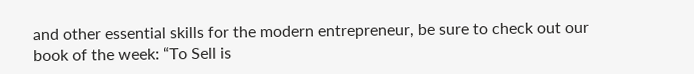and other essential skills for the modern entrepreneur, be sure to check out our book of the week: “To Sell is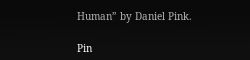Human” by Daniel Pink.

Pin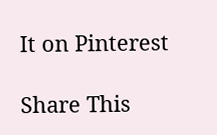It on Pinterest

Share This